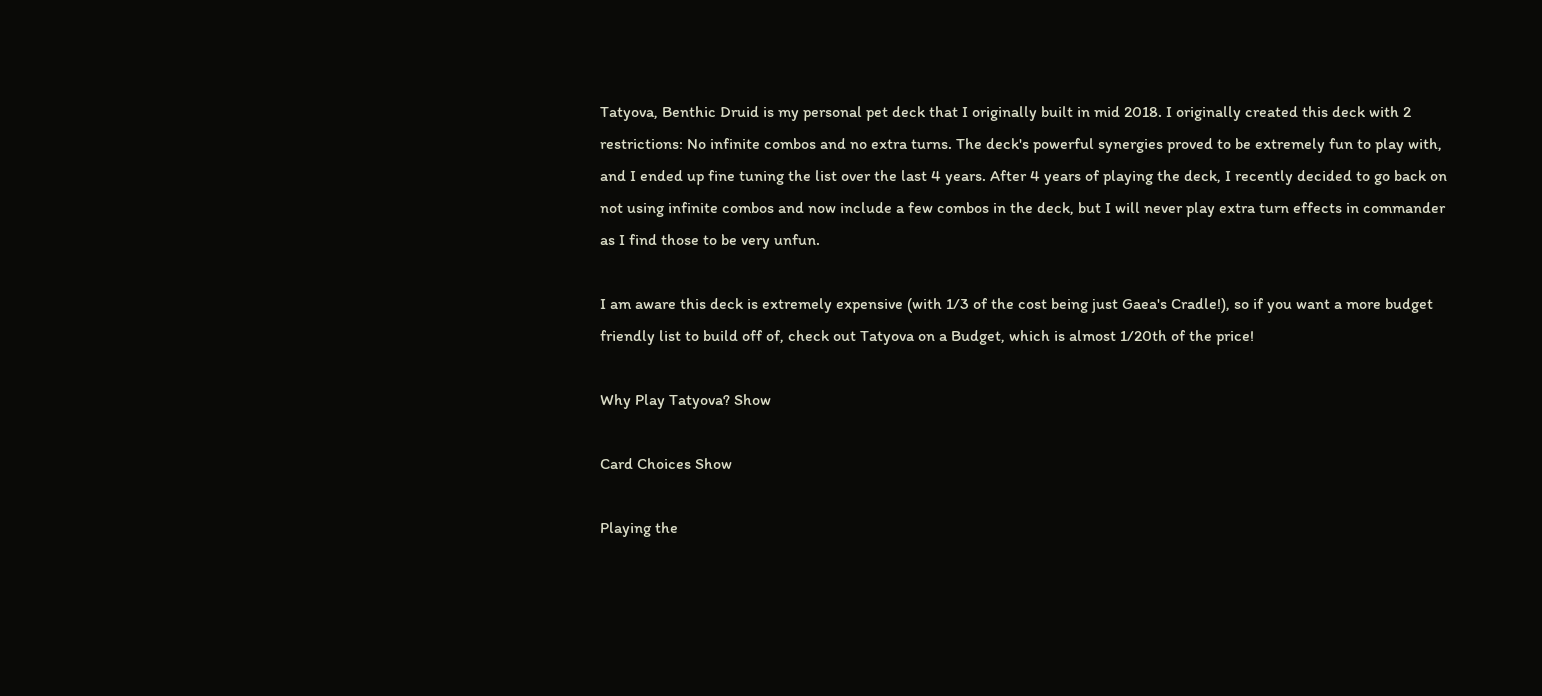Tatyova, Benthic Druid is my personal pet deck that I originally built in mid 2018. I originally created this deck with 2 restrictions: No infinite combos and no extra turns. The deck's powerful synergies proved to be extremely fun to play with, and I ended up fine tuning the list over the last 4 years. After 4 years of playing the deck, I recently decided to go back on not using infinite combos and now include a few combos in the deck, but I will never play extra turn effects in commander as I find those to be very unfun.

I am aware this deck is extremely expensive (with 1/3 of the cost being just Gaea's Cradle!), so if you want a more budget friendly list to build off of, check out Tatyova on a Budget, which is almost 1/20th of the price!

Why Play Tatyova? Show

Card Choices Show

Playing the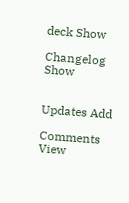deck Show

Changelog Show


Updates Add

Comments View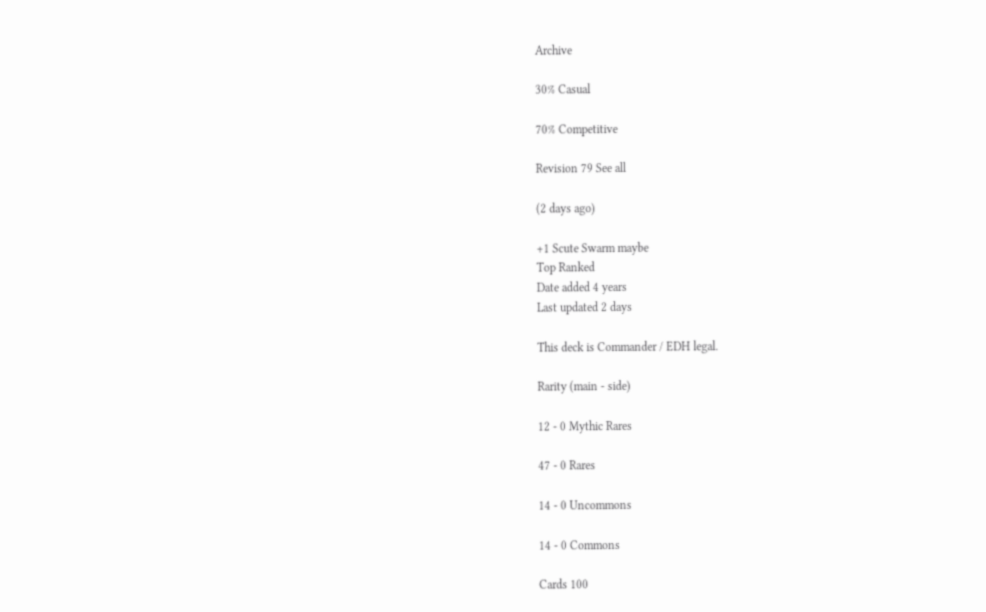Archive

30% Casual

70% Competitive

Revision 79 See all

(2 days ago)

+1 Scute Swarm maybe
Top Ranked
Date added 4 years
Last updated 2 days

This deck is Commander / EDH legal.

Rarity (main - side)

12 - 0 Mythic Rares

47 - 0 Rares

14 - 0 Uncommons

14 - 0 Commons

Cards 100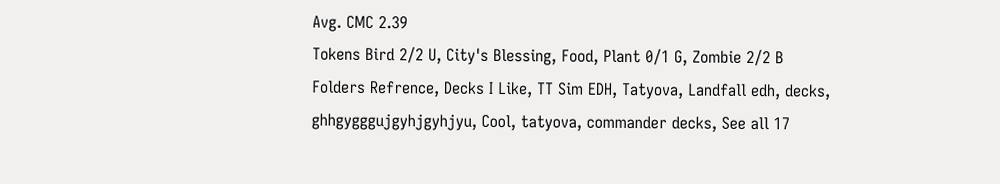Avg. CMC 2.39
Tokens Bird 2/2 U, City's Blessing, Food, Plant 0/1 G, Zombie 2/2 B
Folders Refrence, Decks I Like, TT Sim EDH, Tatyova, Landfall edh, decks, ghhgygggujgyhjgyhjyu, Cool, tatyova, commander decks, See all 17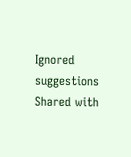Ignored suggestions
Shared with